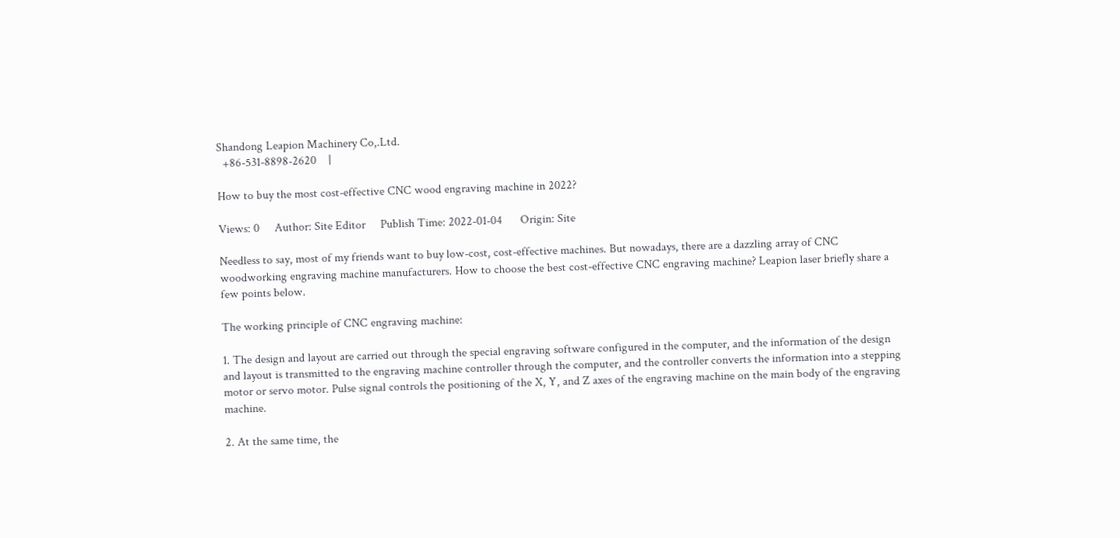Shandong Leapion Machinery Co,.Ltd.
  +86-531-8898-2620    |

How to buy the most cost-effective CNC wood engraving machine in 2022?

Views: 0     Author: Site Editor     Publish Time: 2022-01-04      Origin: Site

Needless to say, most of my friends want to buy low-cost, cost-effective machines. But nowadays, there are a dazzling array of CNC woodworking engraving machine manufacturers. How to choose the best cost-effective CNC engraving machine? Leapion laser briefly share a few points below.

The working principle of CNC engraving machine:

1. The design and layout are carried out through the special engraving software configured in the computer, and the information of the design and layout is transmitted to the engraving machine controller through the computer, and the controller converts the information into a stepping motor or servo motor. Pulse signal controls the positioning of the X, Y, and Z axes of the engraving machine on the main body of the engraving machine.

2. At the same time, the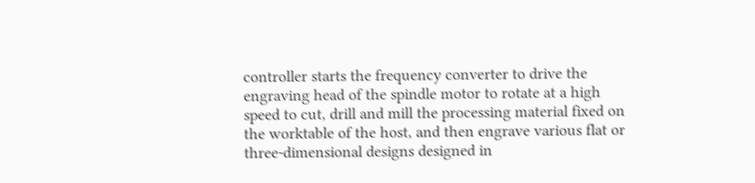controller starts the frequency converter to drive the engraving head of the spindle motor to rotate at a high speed to cut, drill and mill the processing material fixed on the worktable of the host, and then engrave various flat or three-dimensional designs designed in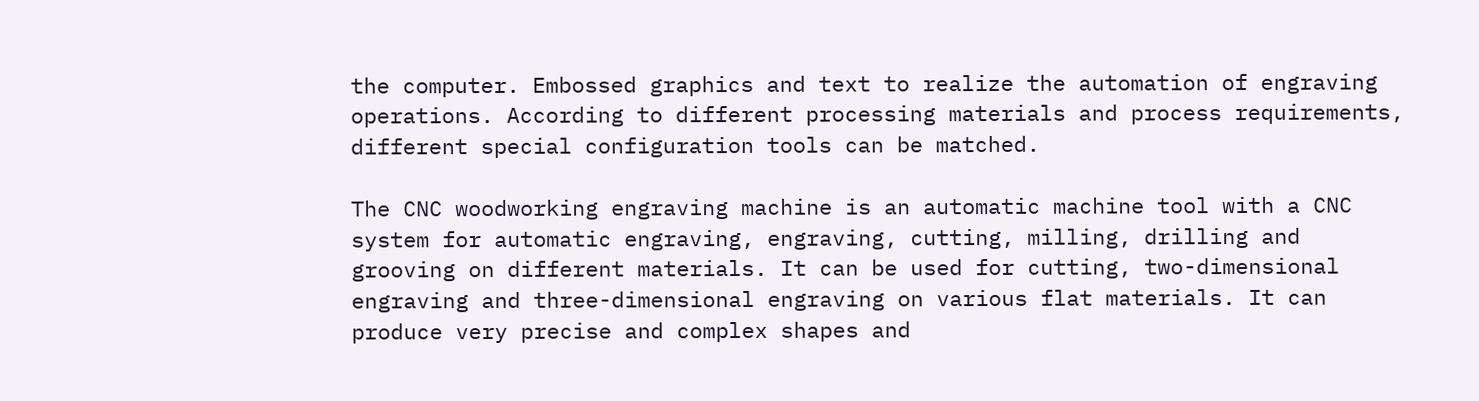the computer. Embossed graphics and text to realize the automation of engraving operations. According to different processing materials and process requirements, different special configuration tools can be matched.

The CNC woodworking engraving machine is an automatic machine tool with a CNC system for automatic engraving, engraving, cutting, milling, drilling and grooving on different materials. It can be used for cutting, two-dimensional engraving and three-dimensional engraving on various flat materials. It can produce very precise and complex shapes and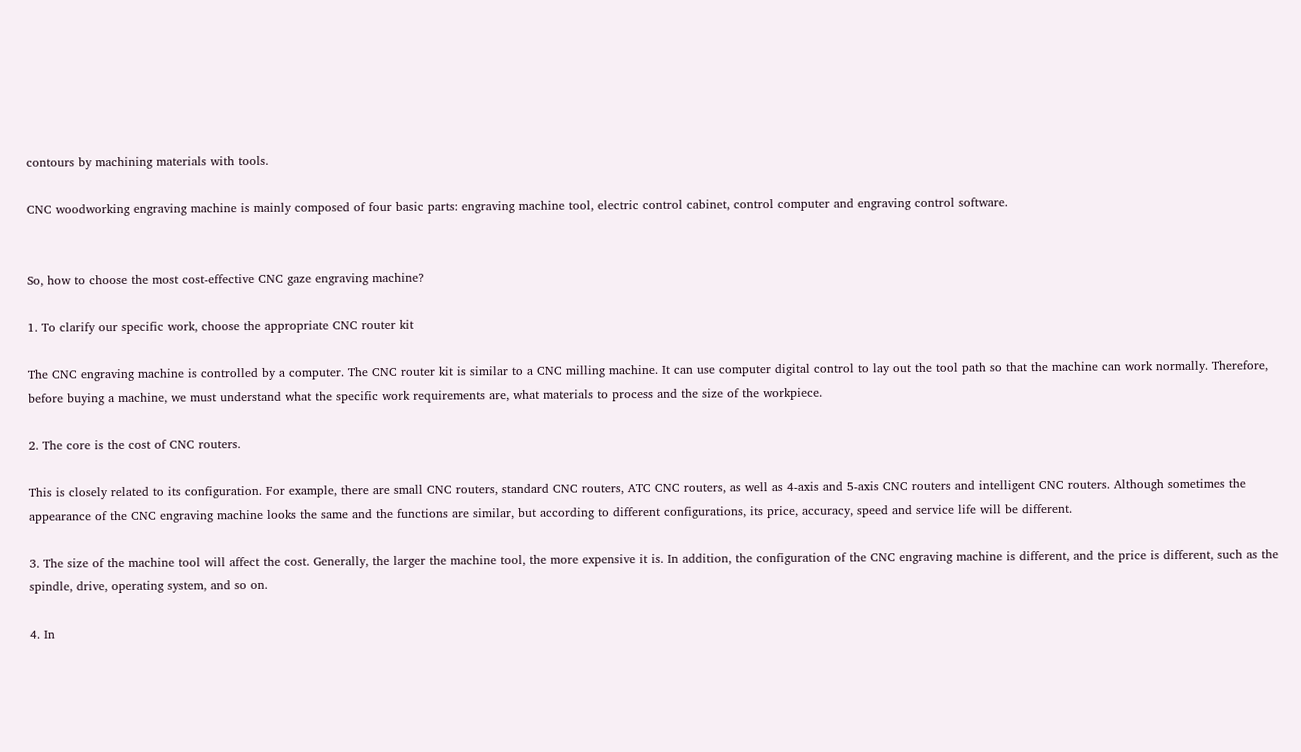contours by machining materials with tools.

CNC woodworking engraving machine is mainly composed of four basic parts: engraving machine tool, electric control cabinet, control computer and engraving control software.


So, how to choose the most cost-effective CNC gaze engraving machine?

1. To clarify our specific work, choose the appropriate CNC router kit

The CNC engraving machine is controlled by a computer. The CNC router kit is similar to a CNC milling machine. It can use computer digital control to lay out the tool path so that the machine can work normally. Therefore, before buying a machine, we must understand what the specific work requirements are, what materials to process and the size of the workpiece.

2. The core is the cost of CNC routers.

This is closely related to its configuration. For example, there are small CNC routers, standard CNC routers, ATC CNC routers, as well as 4-axis and 5-axis CNC routers and intelligent CNC routers. Although sometimes the appearance of the CNC engraving machine looks the same and the functions are similar, but according to different configurations, its price, accuracy, speed and service life will be different.

3. The size of the machine tool will affect the cost. Generally, the larger the machine tool, the more expensive it is. In addition, the configuration of the CNC engraving machine is different, and the price is different, such as the spindle, drive, operating system, and so on.

4. In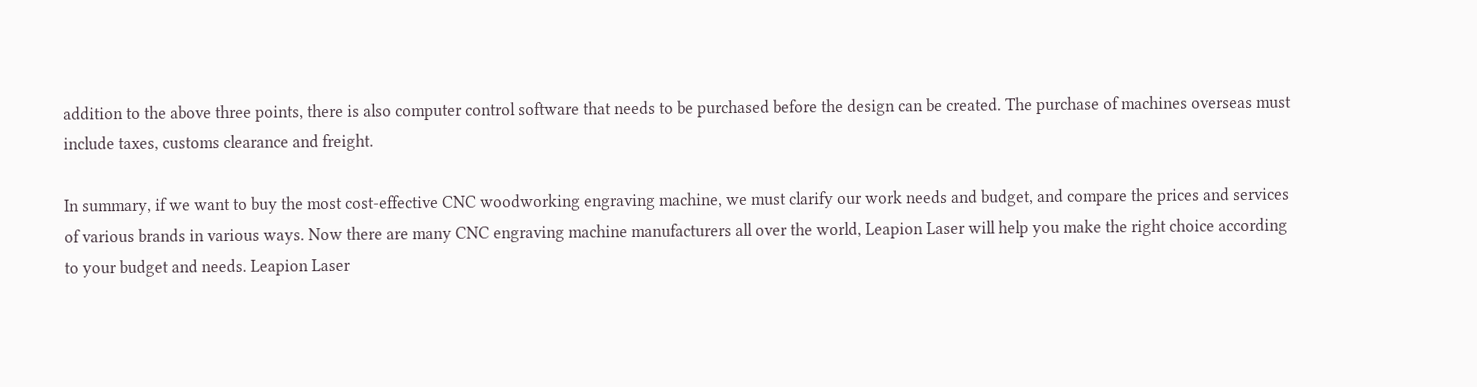addition to the above three points, there is also computer control software that needs to be purchased before the design can be created. The purchase of machines overseas must include taxes, customs clearance and freight.

In summary, if we want to buy the most cost-effective CNC woodworking engraving machine, we must clarify our work needs and budget, and compare the prices and services of various brands in various ways. Now there are many CNC engraving machine manufacturers all over the world, Leapion Laser will help you make the right choice according to your budget and needs. Leapion Laser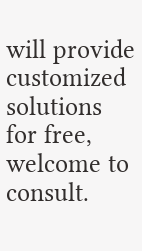will provide customized solutions for free, welcome to consult.